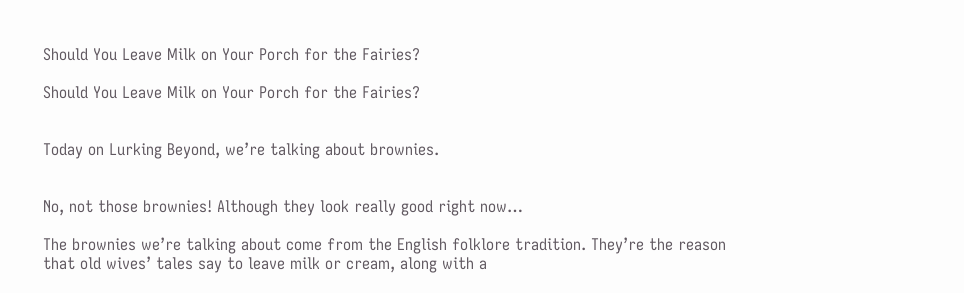Should You Leave Milk on Your Porch for the Fairies?

Should You Leave Milk on Your Porch for the Fairies?


Today on Lurking Beyond, we’re talking about brownies.


No, not those brownies! Although they look really good right now…

The brownies we’re talking about come from the English folklore tradition. They’re the reason that old wives’ tales say to leave milk or cream, along with a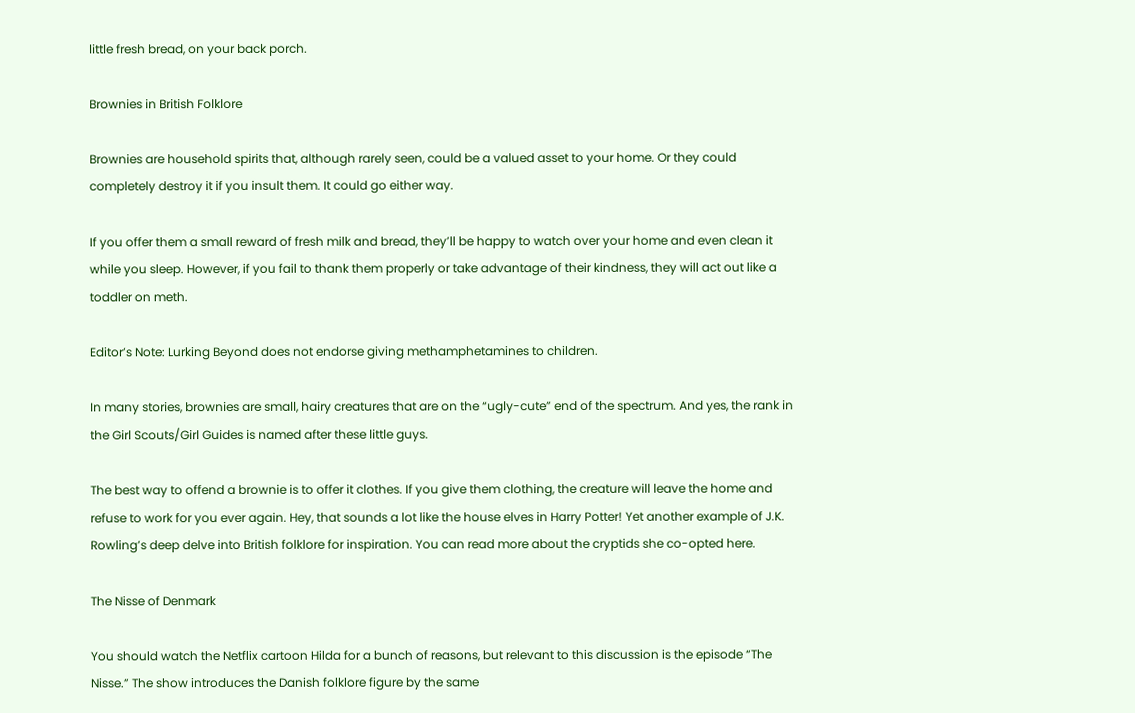little fresh bread, on your back porch.

Brownies in British Folklore

Brownies are household spirits that, although rarely seen, could be a valued asset to your home. Or they could completely destroy it if you insult them. It could go either way.

If you offer them a small reward of fresh milk and bread, they’ll be happy to watch over your home and even clean it while you sleep. However, if you fail to thank them properly or take advantage of their kindness, they will act out like a toddler on meth.

Editor’s Note: Lurking Beyond does not endorse giving methamphetamines to children.

In many stories, brownies are small, hairy creatures that are on the “ugly-cute” end of the spectrum. And yes, the rank in the Girl Scouts/Girl Guides is named after these little guys.

The best way to offend a brownie is to offer it clothes. If you give them clothing, the creature will leave the home and refuse to work for you ever again. Hey, that sounds a lot like the house elves in Harry Potter! Yet another example of J.K. Rowling’s deep delve into British folklore for inspiration. You can read more about the cryptids she co-opted here.

The Nisse of Denmark

You should watch the Netflix cartoon Hilda for a bunch of reasons, but relevant to this discussion is the episode “The Nisse.” The show introduces the Danish folklore figure by the same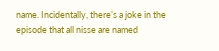name. Incidentally, there’s a joke in the episode that all nisse are named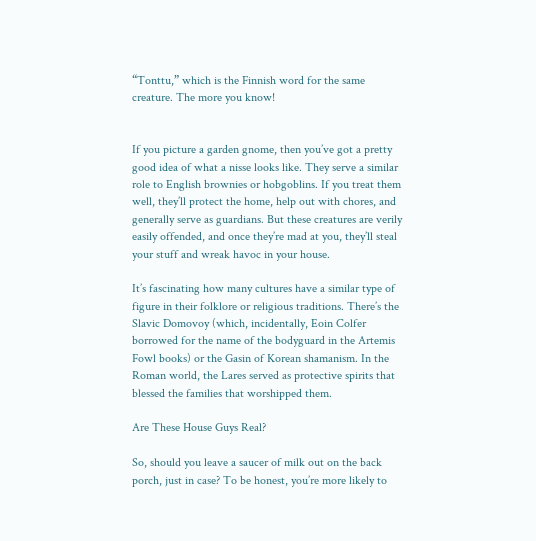“Tonttu,” which is the Finnish word for the same creature. The more you know!


If you picture a garden gnome, then you’ve got a pretty good idea of what a nisse looks like. They serve a similar role to English brownies or hobgoblins. If you treat them well, they’ll protect the home, help out with chores, and generally serve as guardians. But these creatures are verily easily offended, and once they’re mad at you, they’ll steal your stuff and wreak havoc in your house.

It’s fascinating how many cultures have a similar type of figure in their folklore or religious traditions. There’s the Slavic Domovoy (which, incidentally, Eoin Colfer borrowed for the name of the bodyguard in the Artemis Fowl books) or the Gasin of Korean shamanism. In the Roman world, the Lares served as protective spirits that blessed the families that worshipped them.

Are These House Guys Real?

So, should you leave a saucer of milk out on the back porch, just in case? To be honest, you’re more likely to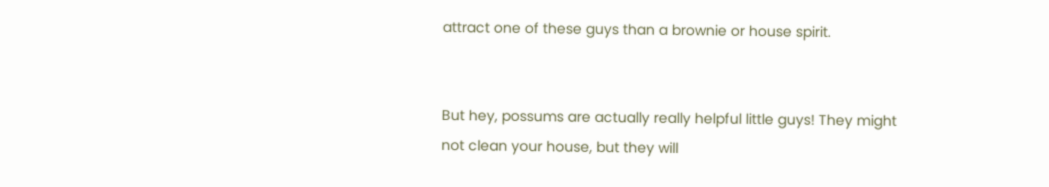attract one of these guys than a brownie or house spirit.


But hey, possums are actually really helpful little guys! They might not clean your house, but they will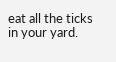eat all the ticks in your yard.